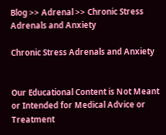Blog >> Adrenal >> Chronic Stress Adrenals and Anxiety

Chronic Stress Adrenals and Anxiety


Our Educational Content is Not Meant or Intended for Medical Advice or Treatment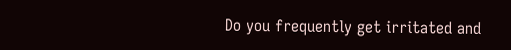Do you frequently get irritated and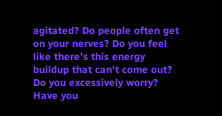agitated? Do people often get on your nerves? Do you feel like there’s this energy buildup that can’t come out? Do you excessively worry? Have you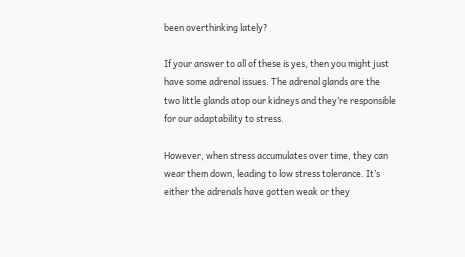been overthinking lately?

If your answer to all of these is yes, then you might just have some adrenal issues. The adrenal glands are the two little glands atop our kidneys and they’re responsible for our adaptability to stress.

However, when stress accumulates over time, they can wear them down, leading to low stress tolerance. It’s either the adrenals have gotten weak or they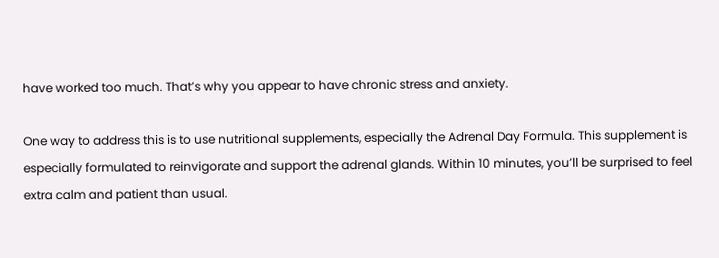have worked too much. That’s why you appear to have chronic stress and anxiety.

One way to address this is to use nutritional supplements, especially the Adrenal Day Formula. This supplement is especially formulated to reinvigorate and support the adrenal glands. Within 10 minutes, you’ll be surprised to feel extra calm and patient than usual.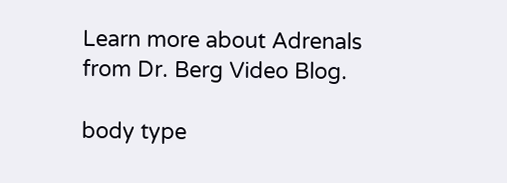Learn more about Adrenals from Dr. Berg Video Blog.

body type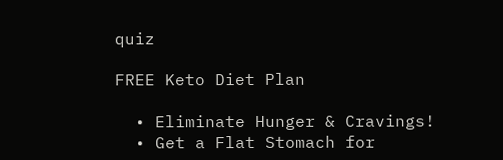quiz

FREE Keto Diet Plan

  • Eliminate Hunger & Cravings!
  • Get a Flat Stomach for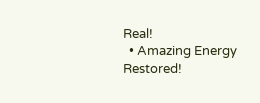Real!
  • Amazing Energy Restored!